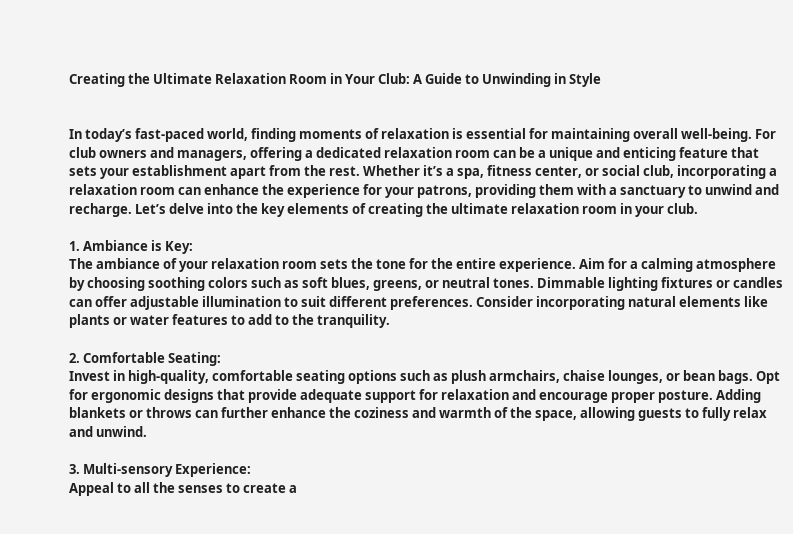Creating the Ultimate Relaxation Room in Your Club: A Guide to Unwinding in Style


In today’s fast-paced world, finding moments of relaxation is essential for maintaining overall well-being. For club owners and managers, offering a dedicated relaxation room can be a unique and enticing feature that sets your establishment apart from the rest. Whether it’s a spa, fitness center, or social club, incorporating a relaxation room can enhance the experience for your patrons, providing them with a sanctuary to unwind and recharge. Let’s delve into the key elements of creating the ultimate relaxation room in your club.

1. Ambiance is Key:
The ambiance of your relaxation room sets the tone for the entire experience. Aim for a calming atmosphere by choosing soothing colors such as soft blues, greens, or neutral tones. Dimmable lighting fixtures or candles can offer adjustable illumination to suit different preferences. Consider incorporating natural elements like plants or water features to add to the tranquility.

2. Comfortable Seating:
Invest in high-quality, comfortable seating options such as plush armchairs, chaise lounges, or bean bags. Opt for ergonomic designs that provide adequate support for relaxation and encourage proper posture. Adding blankets or throws can further enhance the coziness and warmth of the space, allowing guests to fully relax and unwind.

3. Multi-sensory Experience:
Appeal to all the senses to create a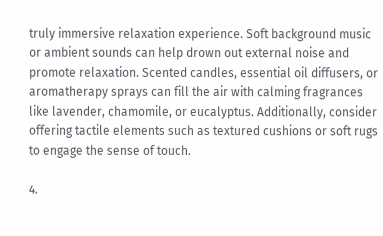truly immersive relaxation experience. Soft background music or ambient sounds can help drown out external noise and promote relaxation. Scented candles, essential oil diffusers, or aromatherapy sprays can fill the air with calming fragrances like lavender, chamomile, or eucalyptus. Additionally, consider offering tactile elements such as textured cushions or soft rugs to engage the sense of touch.

4.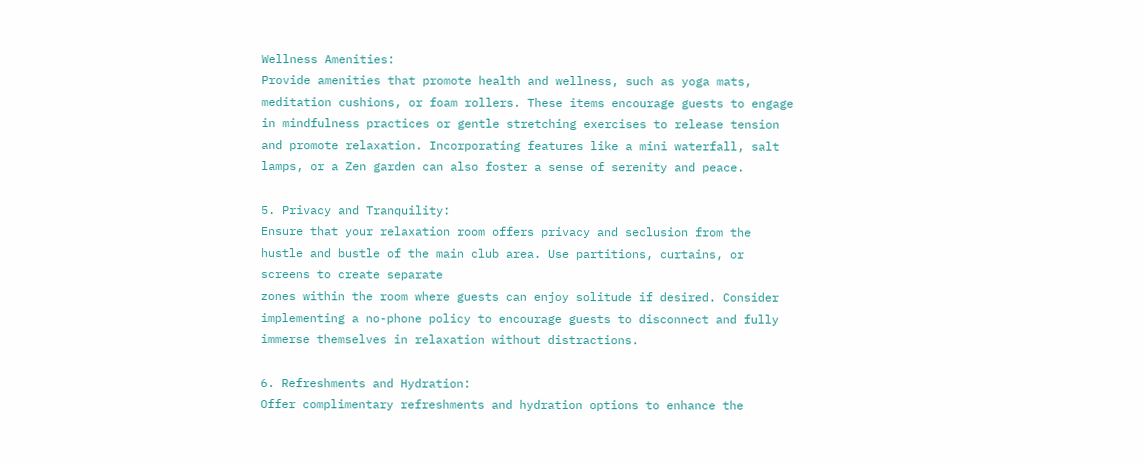Wellness Amenities:
Provide amenities that promote health and wellness, such as yoga mats, meditation cushions, or foam rollers. These items encourage guests to engage in mindfulness practices or gentle stretching exercises to release tension and promote relaxation. Incorporating features like a mini waterfall, salt lamps, or a Zen garden can also foster a sense of serenity and peace.

5. Privacy and Tranquility:
Ensure that your relaxation room offers privacy and seclusion from the hustle and bustle of the main club area. Use partitions, curtains, or screens to create separate
zones within the room where guests can enjoy solitude if desired. Consider implementing a no-phone policy to encourage guests to disconnect and fully immerse themselves in relaxation without distractions.

6. Refreshments and Hydration:
Offer complimentary refreshments and hydration options to enhance the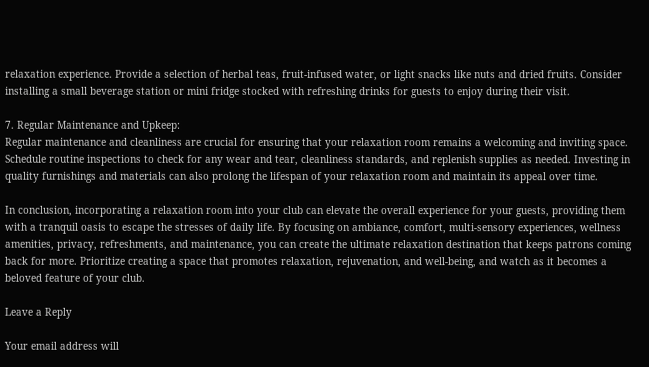relaxation experience. Provide a selection of herbal teas, fruit-infused water, or light snacks like nuts and dried fruits. Consider installing a small beverage station or mini fridge stocked with refreshing drinks for guests to enjoy during their visit.

7. Regular Maintenance and Upkeep:
Regular maintenance and cleanliness are crucial for ensuring that your relaxation room remains a welcoming and inviting space. Schedule routine inspections to check for any wear and tear, cleanliness standards, and replenish supplies as needed. Investing in quality furnishings and materials can also prolong the lifespan of your relaxation room and maintain its appeal over time.

In conclusion, incorporating a relaxation room into your club can elevate the overall experience for your guests, providing them with a tranquil oasis to escape the stresses of daily life. By focusing on ambiance, comfort, multi-sensory experiences, wellness amenities, privacy, refreshments, and maintenance, you can create the ultimate relaxation destination that keeps patrons coming back for more. Prioritize creating a space that promotes relaxation, rejuvenation, and well-being, and watch as it becomes a beloved feature of your club.

Leave a Reply

Your email address will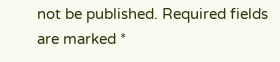not be published. Required fields are marked *